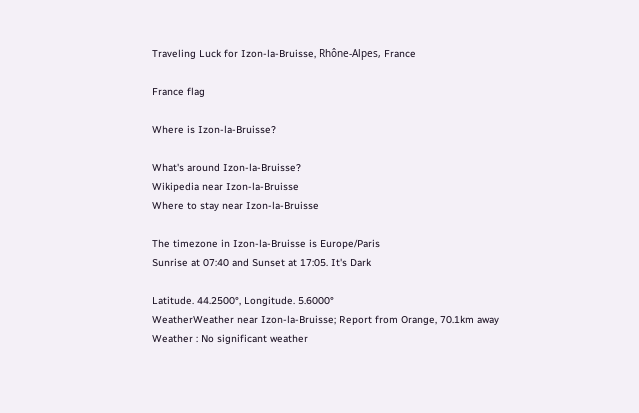Traveling Luck for Izon-la-Bruisse, Rhône-Alpes, France

France flag

Where is Izon-la-Bruisse?

What's around Izon-la-Bruisse?
Wikipedia near Izon-la-Bruisse
Where to stay near Izon-la-Bruisse

The timezone in Izon-la-Bruisse is Europe/Paris
Sunrise at 07:40 and Sunset at 17:05. It's Dark

Latitude. 44.2500°, Longitude. 5.6000°
WeatherWeather near Izon-la-Bruisse; Report from Orange, 70.1km away
Weather : No significant weather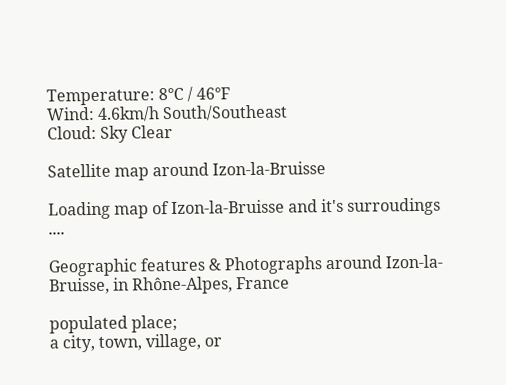Temperature: 8°C / 46°F
Wind: 4.6km/h South/Southeast
Cloud: Sky Clear

Satellite map around Izon-la-Bruisse

Loading map of Izon-la-Bruisse and it's surroudings ....

Geographic features & Photographs around Izon-la-Bruisse, in Rhône-Alpes, France

populated place;
a city, town, village, or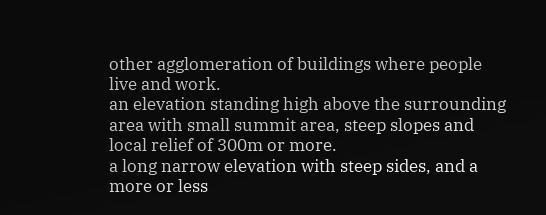other agglomeration of buildings where people live and work.
an elevation standing high above the surrounding area with small summit area, steep slopes and local relief of 300m or more.
a long narrow elevation with steep sides, and a more or less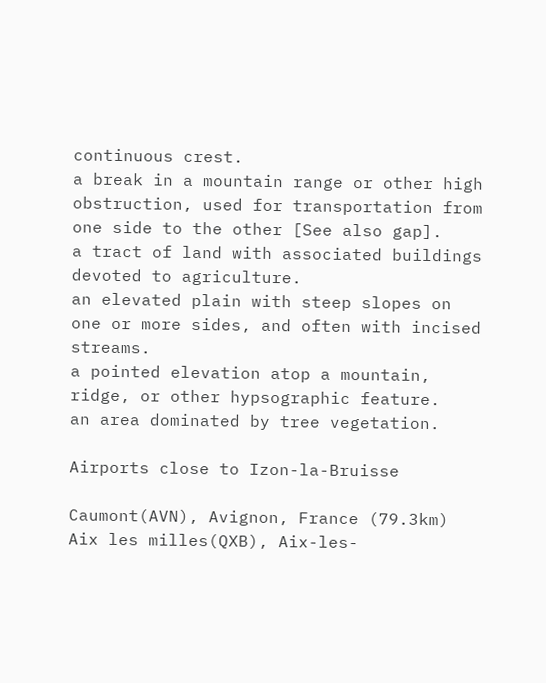continuous crest.
a break in a mountain range or other high obstruction, used for transportation from one side to the other [See also gap].
a tract of land with associated buildings devoted to agriculture.
an elevated plain with steep slopes on one or more sides, and often with incised streams.
a pointed elevation atop a mountain, ridge, or other hypsographic feature.
an area dominated by tree vegetation.

Airports close to Izon-la-Bruisse

Caumont(AVN), Avignon, France (79.3km)
Aix les milles(QXB), Aix-les-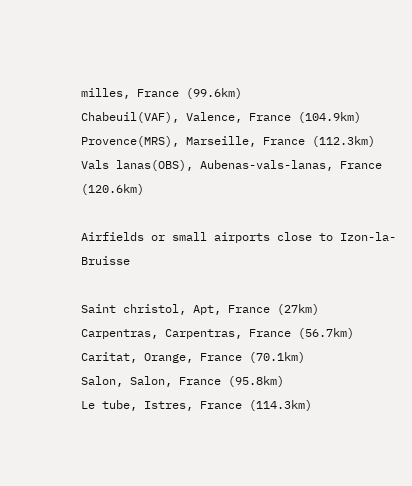milles, France (99.6km)
Chabeuil(VAF), Valence, France (104.9km)
Provence(MRS), Marseille, France (112.3km)
Vals lanas(OBS), Aubenas-vals-lanas, France (120.6km)

Airfields or small airports close to Izon-la-Bruisse

Saint christol, Apt, France (27km)
Carpentras, Carpentras, France (56.7km)
Caritat, Orange, France (70.1km)
Salon, Salon, France (95.8km)
Le tube, Istres, France (114.3km)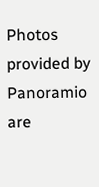Photos provided by Panoramio are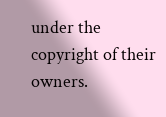under the copyright of their owners.